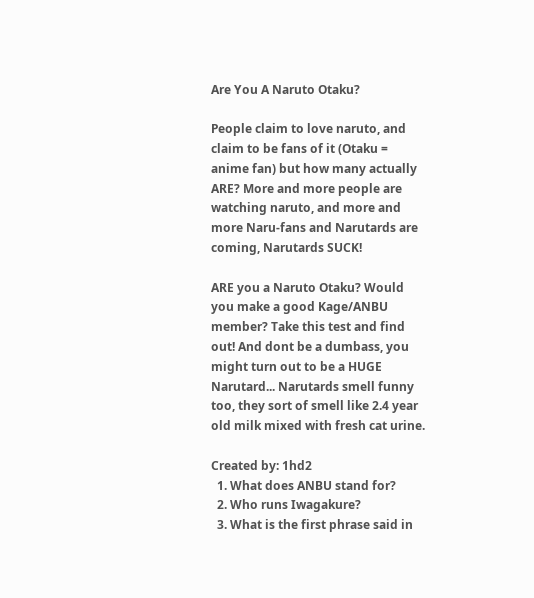Are You A Naruto Otaku?

People claim to love naruto, and claim to be fans of it (Otaku = anime fan) but how many actually ARE? More and more people are watching naruto, and more and more Naru-fans and Narutards are coming, Narutards SUCK!

ARE you a Naruto Otaku? Would you make a good Kage/ANBU member? Take this test and find out! And dont be a dumbass, you might turn out to be a HUGE Narutard... Narutards smell funny too, they sort of smell like 2.4 year old milk mixed with fresh cat urine.

Created by: 1hd2
  1. What does ANBU stand for?
  2. Who runs Iwagakure?
  3. What is the first phrase said in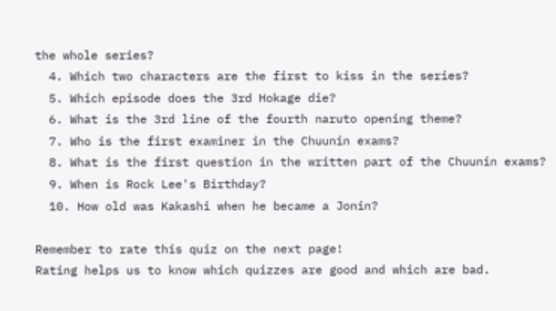the whole series?
  4. Which two characters are the first to kiss in the series?
  5. Which episode does the 3rd Hokage die?
  6. What is the 3rd line of the fourth naruto opening theme?
  7. Who is the first examiner in the Chuunin exams?
  8. What is the first question in the written part of the Chuunin exams?
  9. When is Rock Lee's Birthday?
  10. How old was Kakashi when he became a Jonin?

Remember to rate this quiz on the next page!
Rating helps us to know which quizzes are good and which are bad.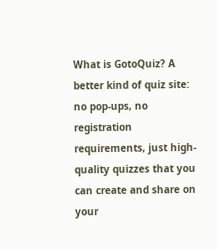What is GotoQuiz? A better kind of quiz site: no pop-ups, no registration requirements, just high-quality quizzes that you can create and share on your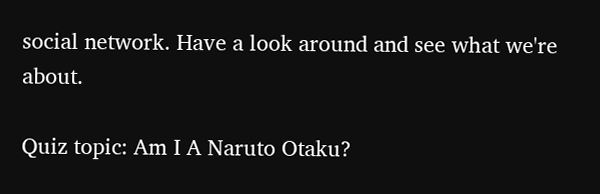social network. Have a look around and see what we're about.

Quiz topic: Am I A Naruto Otaku?